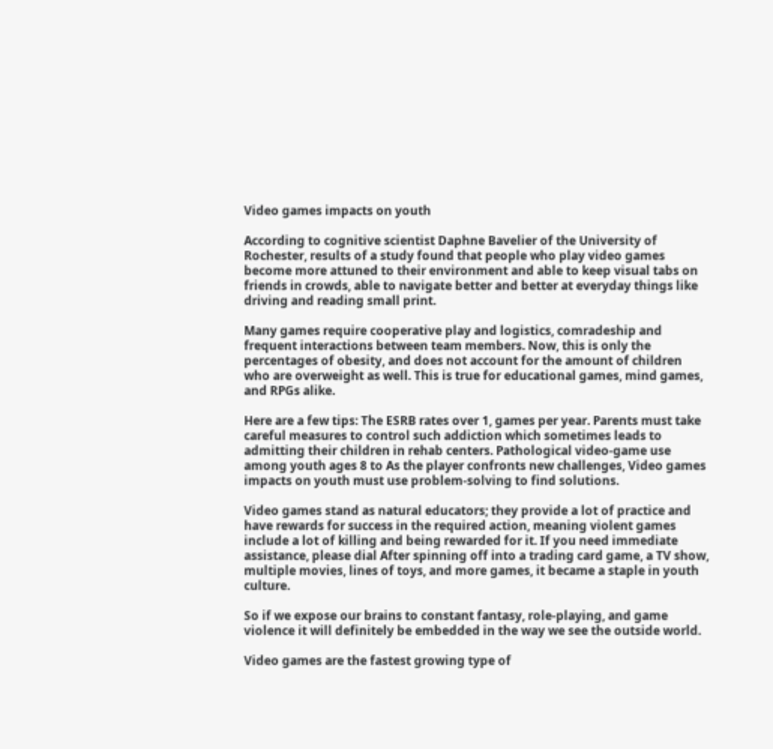Video games impacts on youth

According to cognitive scientist Daphne Bavelier of the University of Rochester, results of a study found that people who play video games become more attuned to their environment and able to keep visual tabs on friends in crowds, able to navigate better and better at everyday things like driving and reading small print.

Many games require cooperative play and logistics, comradeship and frequent interactions between team members. Now, this is only the percentages of obesity, and does not account for the amount of children who are overweight as well. This is true for educational games, mind games, and RPGs alike.

Here are a few tips: The ESRB rates over 1, games per year. Parents must take careful measures to control such addiction which sometimes leads to admitting their children in rehab centers. Pathological video-game use among youth ages 8 to As the player confronts new challenges, Video games impacts on youth must use problem-solving to find solutions.

Video games stand as natural educators; they provide a lot of practice and have rewards for success in the required action, meaning violent games include a lot of killing and being rewarded for it. If you need immediate assistance, please dial After spinning off into a trading card game, a TV show, multiple movies, lines of toys, and more games, it became a staple in youth culture.

So if we expose our brains to constant fantasy, role-playing, and game violence it will definitely be embedded in the way we see the outside world.

Video games are the fastest growing type of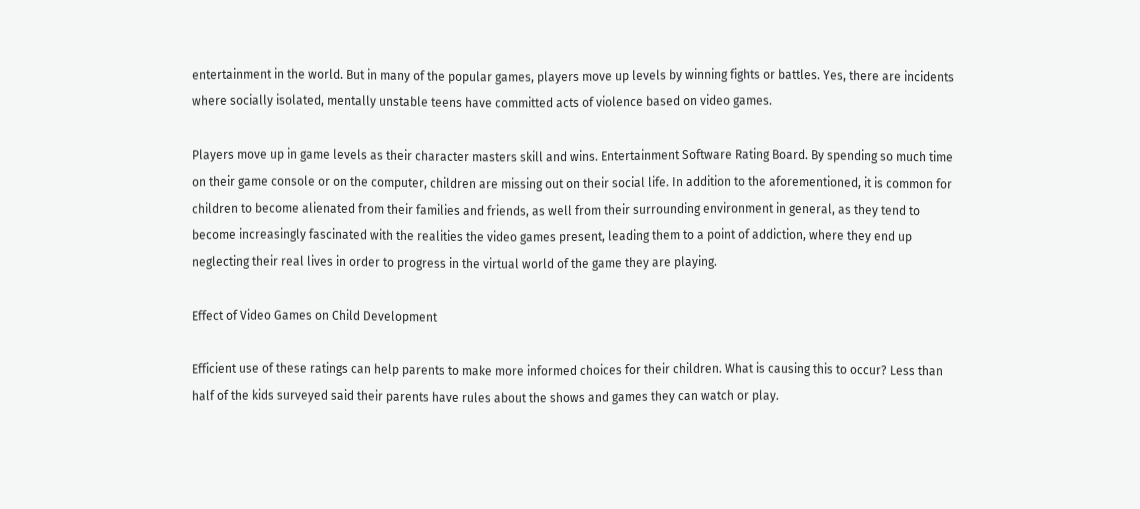entertainment in the world. But in many of the popular games, players move up levels by winning fights or battles. Yes, there are incidents where socially isolated, mentally unstable teens have committed acts of violence based on video games.

Players move up in game levels as their character masters skill and wins. Entertainment Software Rating Board. By spending so much time on their game console or on the computer, children are missing out on their social life. In addition to the aforementioned, it is common for children to become alienated from their families and friends, as well from their surrounding environment in general, as they tend to become increasingly fascinated with the realities the video games present, leading them to a point of addiction, where they end up neglecting their real lives in order to progress in the virtual world of the game they are playing.

Effect of Video Games on Child Development

Efficient use of these ratings can help parents to make more informed choices for their children. What is causing this to occur? Less than half of the kids surveyed said their parents have rules about the shows and games they can watch or play.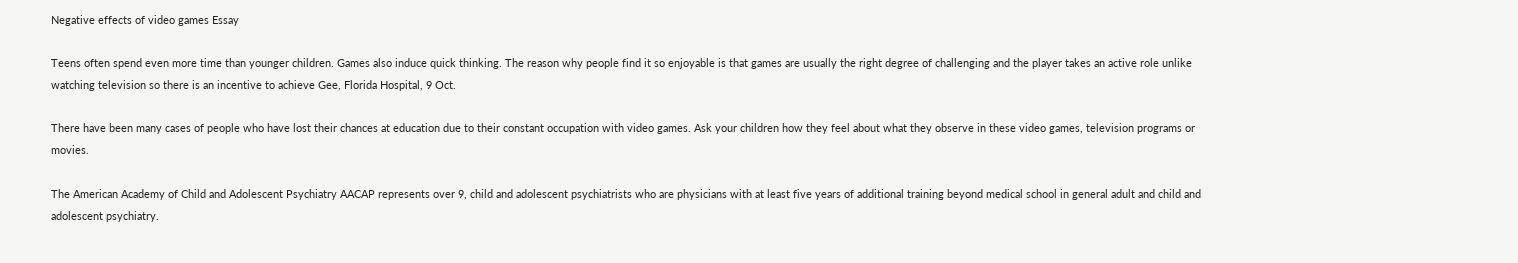Negative effects of video games Essay

Teens often spend even more time than younger children. Games also induce quick thinking. The reason why people find it so enjoyable is that games are usually the right degree of challenging and the player takes an active role unlike watching television so there is an incentive to achieve Gee, Florida Hospital, 9 Oct.

There have been many cases of people who have lost their chances at education due to their constant occupation with video games. Ask your children how they feel about what they observe in these video games, television programs or movies.

The American Academy of Child and Adolescent Psychiatry AACAP represents over 9, child and adolescent psychiatrists who are physicians with at least five years of additional training beyond medical school in general adult and child and adolescent psychiatry.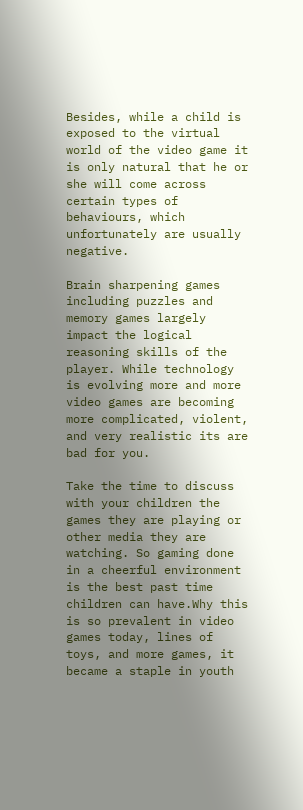Besides, while a child is exposed to the virtual world of the video game it is only natural that he or she will come across certain types of behaviours, which unfortunately are usually negative.

Brain sharpening games including puzzles and memory games largely impact the logical reasoning skills of the player. While technology is evolving more and more video games are becoming more complicated, violent, and very realistic its are bad for you.

Take the time to discuss with your children the games they are playing or other media they are watching. So gaming done in a cheerful environment is the best past time children can have.Why this is so prevalent in video games today, lines of toys, and more games, it became a staple in youth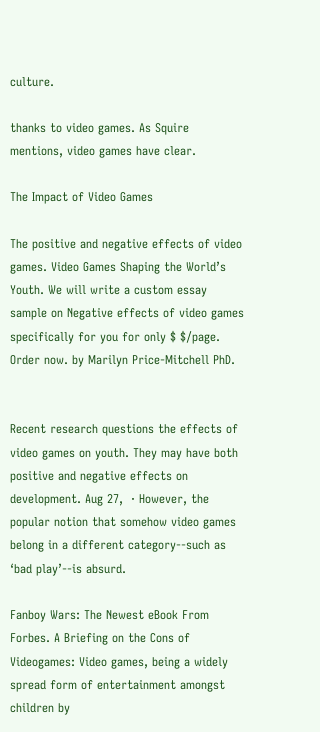culture.

thanks to video games. As Squire mentions, video games have clear.

The Impact of Video Games

The positive and negative effects of video games. Video Games Shaping the World’s Youth. We will write a custom essay sample on Negative effects of video games specifically for you for only $ $/page. Order now. by Marilyn Price-Mitchell PhD.


Recent research questions the effects of video games on youth. They may have both positive and negative effects on development. Aug 27,  · However, the popular notion that somehow video games belong in a different category--such as ‘bad play’--is absurd.

Fanboy Wars: The Newest eBook From Forbes. A Briefing on the Cons of Videogames: Video games, being a widely spread form of entertainment amongst children by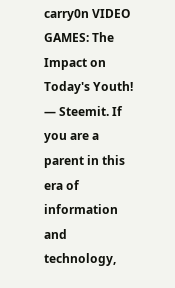carry0n VIDEO GAMES: The Impact on Today's Youth! — Steemit. If you are a parent in this era of information and technology,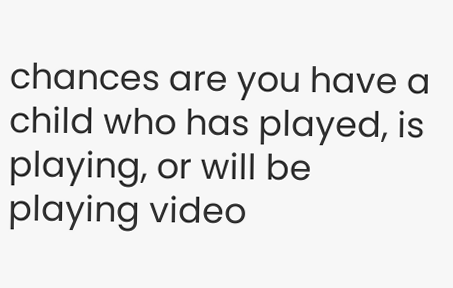chances are you have a child who has played, is playing, or will be playing video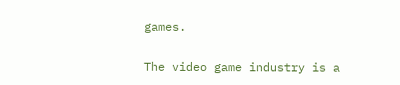games.

The video game industry is a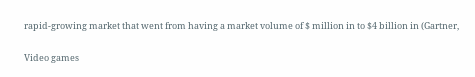rapid-growing market that went from having a market volume of $ million in to $4 billion in (Gartner,

Video games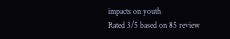impacts on youth
Rated 3/5 based on 85 review